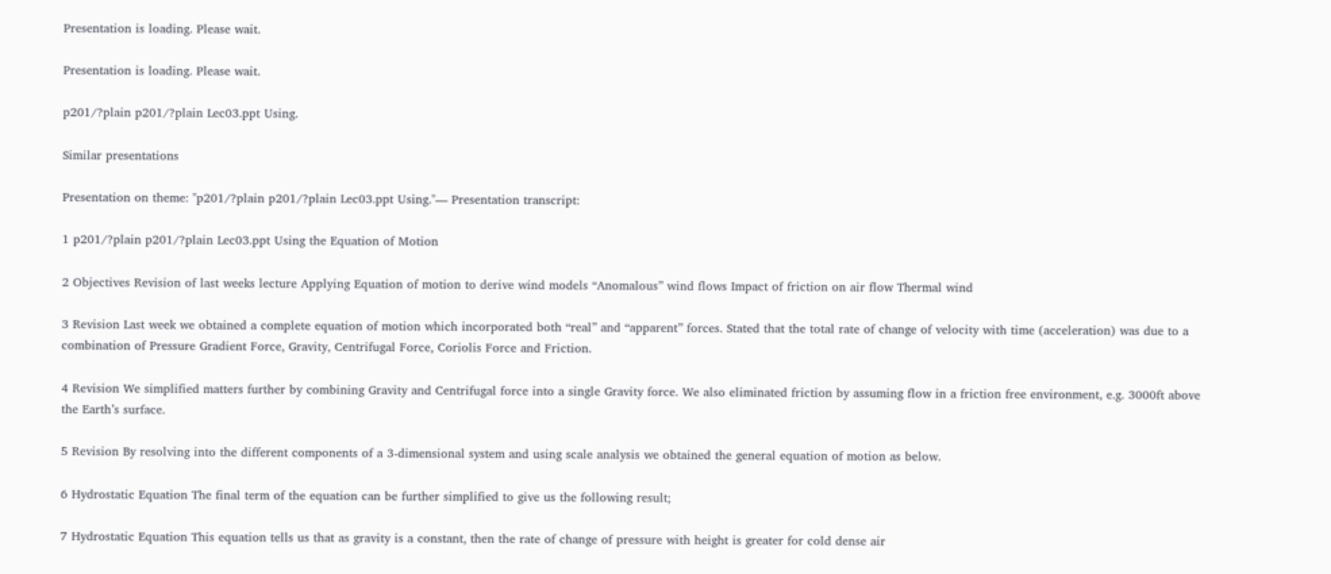Presentation is loading. Please wait.

Presentation is loading. Please wait.

p201/?plain p201/?plain Lec03.ppt Using.

Similar presentations

Presentation on theme: "p201/?plain p201/?plain Lec03.ppt Using."— Presentation transcript:

1 p201/?plain p201/?plain Lec03.ppt Using the Equation of Motion

2 Objectives Revision of last weeks lecture Applying Equation of motion to derive wind models “Anomalous” wind flows Impact of friction on air flow Thermal wind

3 Revision Last week we obtained a complete equation of motion which incorporated both “real” and “apparent” forces. Stated that the total rate of change of velocity with time (acceleration) was due to a combination of Pressure Gradient Force, Gravity, Centrifugal Force, Coriolis Force and Friction.

4 Revision We simplified matters further by combining Gravity and Centrifugal force into a single Gravity force. We also eliminated friction by assuming flow in a friction free environment, e.g. 3000ft above the Earth’s surface.

5 Revision By resolving into the different components of a 3-dimensional system and using scale analysis we obtained the general equation of motion as below.

6 Hydrostatic Equation The final term of the equation can be further simplified to give us the following result;

7 Hydrostatic Equation This equation tells us that as gravity is a constant, then the rate of change of pressure with height is greater for cold dense air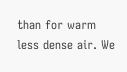than for warm less dense air. We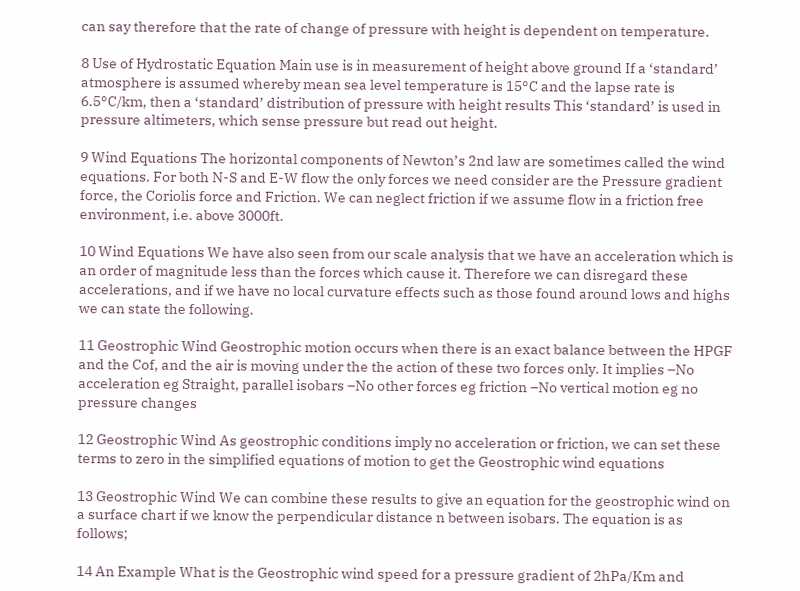can say therefore that the rate of change of pressure with height is dependent on temperature.

8 Use of Hydrostatic Equation Main use is in measurement of height above ground If a ‘standard’ atmosphere is assumed whereby mean sea level temperature is 15°C and the lapse rate is 6.5°C/km, then a ‘standard’ distribution of pressure with height results This ‘standard’ is used in pressure altimeters, which sense pressure but read out height.

9 Wind Equations The horizontal components of Newton’s 2nd law are sometimes called the wind equations. For both N-S and E-W flow the only forces we need consider are the Pressure gradient force, the Coriolis force and Friction. We can neglect friction if we assume flow in a friction free environment, i.e. above 3000ft.

10 Wind Equations We have also seen from our scale analysis that we have an acceleration which is an order of magnitude less than the forces which cause it. Therefore we can disregard these accelerations, and if we have no local curvature effects such as those found around lows and highs we can state the following.

11 Geostrophic Wind Geostrophic motion occurs when there is an exact balance between the HPGF and the Cof, and the air is moving under the the action of these two forces only. It implies –No acceleration eg Straight, parallel isobars –No other forces eg friction –No vertical motion eg no pressure changes

12 Geostrophic Wind As geostrophic conditions imply no acceleration or friction, we can set these terms to zero in the simplified equations of motion to get the Geostrophic wind equations

13 Geostrophic Wind We can combine these results to give an equation for the geostrophic wind on a surface chart if we know the perpendicular distance n between isobars. The equation is as follows;

14 An Example What is the Geostrophic wind speed for a pressure gradient of 2hPa/Km and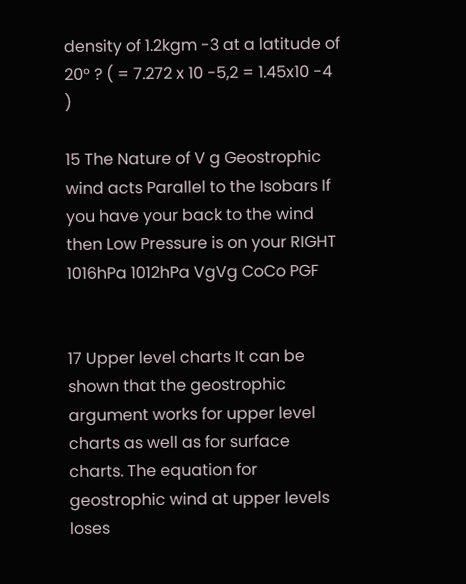density of 1.2kgm -3 at a latitude of 20° ? ( = 7.272 x 10 -5,2 = 1.45x10 -4 )

15 The Nature of V g Geostrophic wind acts Parallel to the Isobars If you have your back to the wind then Low Pressure is on your RIGHT 1016hPa 1012hPa VgVg CoCo PGF


17 Upper level charts It can be shown that the geostrophic argument works for upper level charts as well as for surface charts. The equation for geostrophic wind at upper levels loses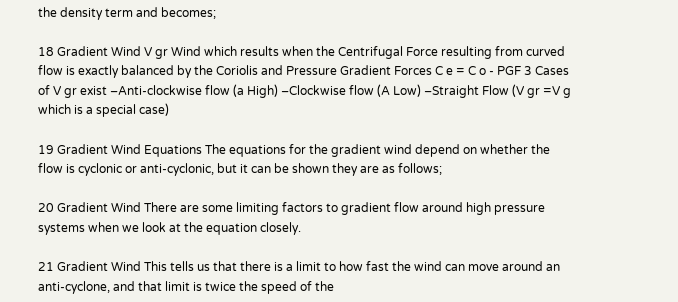the density term and becomes;

18 Gradient Wind V gr Wind which results when the Centrifugal Force resulting from curved flow is exactly balanced by the Coriolis and Pressure Gradient Forces C e = C o - PGF 3 Cases of V gr exist –Anti-clockwise flow (a High) –Clockwise flow (A Low) –Straight Flow (V gr =V g which is a special case)

19 Gradient Wind Equations The equations for the gradient wind depend on whether the flow is cyclonic or anti-cyclonic, but it can be shown they are as follows;

20 Gradient Wind There are some limiting factors to gradient flow around high pressure systems when we look at the equation closely.

21 Gradient Wind This tells us that there is a limit to how fast the wind can move around an anti-cyclone, and that limit is twice the speed of the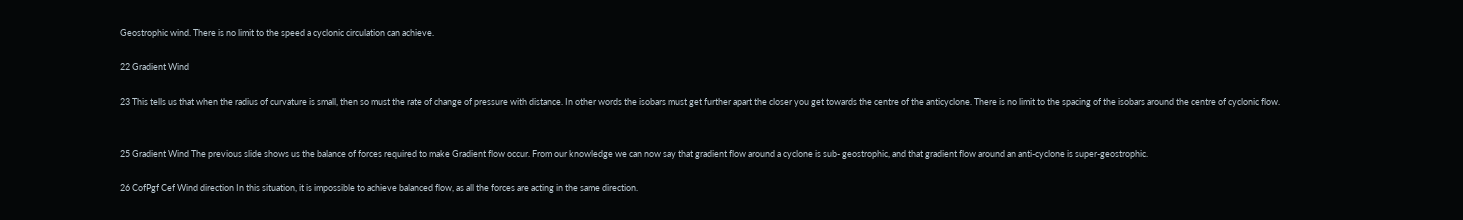Geostrophic wind. There is no limit to the speed a cyclonic circulation can achieve.

22 Gradient Wind

23 This tells us that when the radius of curvature is small, then so must the rate of change of pressure with distance. In other words the isobars must get further apart the closer you get towards the centre of the anticyclone. There is no limit to the spacing of the isobars around the centre of cyclonic flow.


25 Gradient Wind The previous slide shows us the balance of forces required to make Gradient flow occur. From our knowledge we can now say that gradient flow around a cyclone is sub- geostrophic, and that gradient flow around an anti-cyclone is super-geostrophic.

26 CofPgf Cef Wind direction In this situation, it is impossible to achieve balanced flow, as all the forces are acting in the same direction.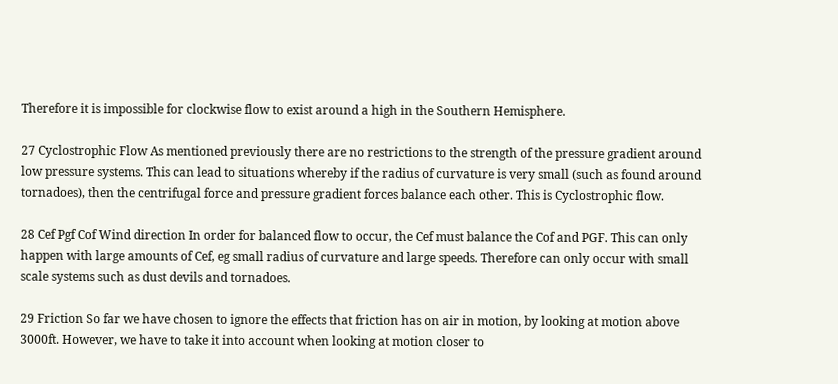Therefore it is impossible for clockwise flow to exist around a high in the Southern Hemisphere.

27 Cyclostrophic Flow As mentioned previously there are no restrictions to the strength of the pressure gradient around low pressure systems. This can lead to situations whereby if the radius of curvature is very small (such as found around tornadoes), then the centrifugal force and pressure gradient forces balance each other. This is Cyclostrophic flow.

28 Cef Pgf Cof Wind direction In order for balanced flow to occur, the Cef must balance the Cof and PGF. This can only happen with large amounts of Cef, eg small radius of curvature and large speeds. Therefore can only occur with small scale systems such as dust devils and tornadoes.

29 Friction So far we have chosen to ignore the effects that friction has on air in motion, by looking at motion above 3000ft. However, we have to take it into account when looking at motion closer to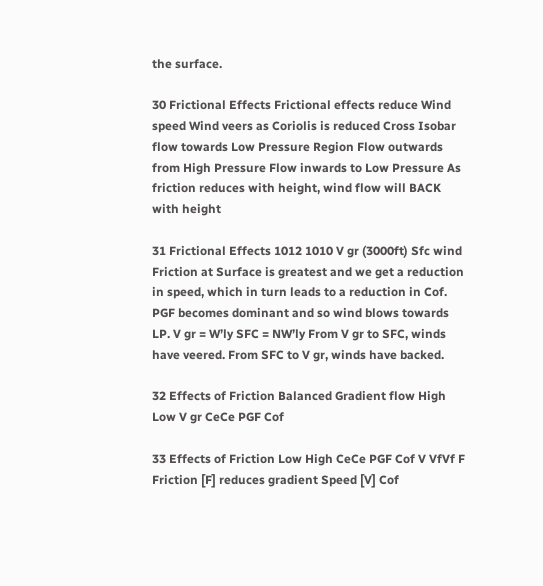the surface.

30 Frictional Effects Frictional effects reduce Wind speed Wind veers as Coriolis is reduced Cross Isobar flow towards Low Pressure Region Flow outwards from High Pressure Flow inwards to Low Pressure As friction reduces with height, wind flow will BACK with height

31 Frictional Effects 1012 1010 V gr (3000ft) Sfc wind Friction at Surface is greatest and we get a reduction in speed, which in turn leads to a reduction in Cof. PGF becomes dominant and so wind blows towards LP. V gr = W’ly SFC = NW’ly From V gr to SFC, winds have veered. From SFC to V gr, winds have backed.

32 Effects of Friction Balanced Gradient flow High Low V gr CeCe PGF Cof

33 Effects of Friction Low High CeCe PGF Cof V VfVf F Friction [F] reduces gradient Speed [V] Cof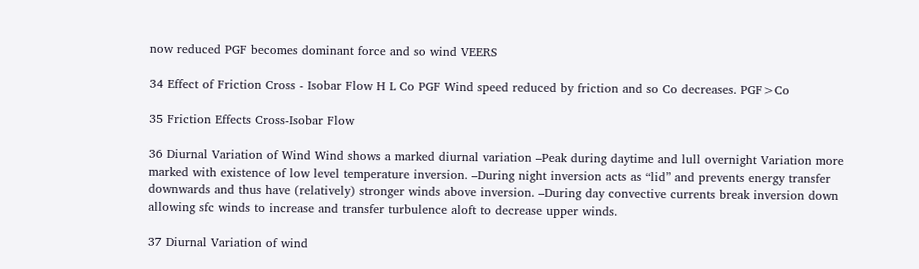now reduced PGF becomes dominant force and so wind VEERS

34 Effect of Friction Cross - Isobar Flow H L Co PGF Wind speed reduced by friction and so Co decreases. PGF>Co

35 Friction Effects Cross-Isobar Flow

36 Diurnal Variation of Wind Wind shows a marked diurnal variation –Peak during daytime and lull overnight Variation more marked with existence of low level temperature inversion. –During night inversion acts as “lid” and prevents energy transfer downwards and thus have (relatively) stronger winds above inversion. –During day convective currents break inversion down allowing sfc winds to increase and transfer turbulence aloft to decrease upper winds.

37 Diurnal Variation of wind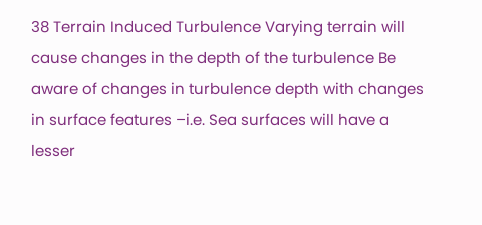38 Terrain Induced Turbulence Varying terrain will cause changes in the depth of the turbulence Be aware of changes in turbulence depth with changes in surface features –i.e. Sea surfaces will have a lesser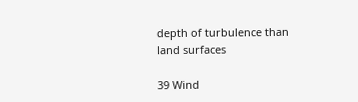depth of turbulence than land surfaces

39 Wind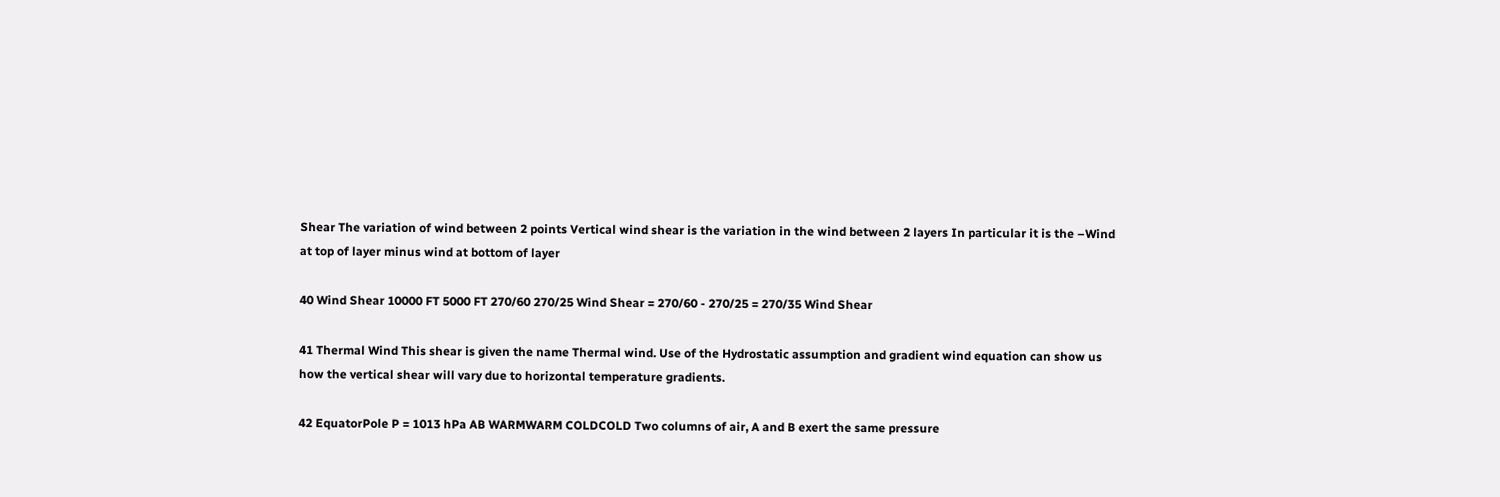Shear The variation of wind between 2 points Vertical wind shear is the variation in the wind between 2 layers In particular it is the –Wind at top of layer minus wind at bottom of layer

40 Wind Shear 10000 FT 5000 FT 270/60 270/25 Wind Shear = 270/60 - 270/25 = 270/35 Wind Shear

41 Thermal Wind This shear is given the name Thermal wind. Use of the Hydrostatic assumption and gradient wind equation can show us how the vertical shear will vary due to horizontal temperature gradients.

42 EquatorPole P = 1013 hPa AB WARMWARM COLDCOLD Two columns of air, A and B exert the same pressure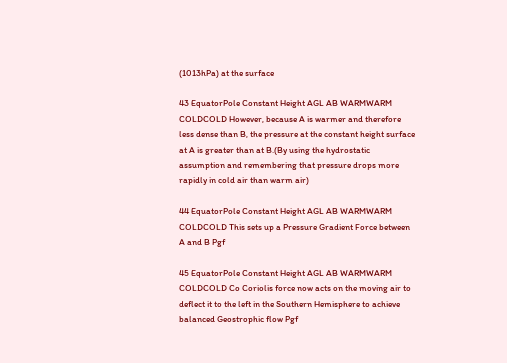(1013hPa) at the surface

43 EquatorPole Constant Height AGL AB WARMWARM COLDCOLD However, because A is warmer and therefore less dense than B, the pressure at the constant height surface at A is greater than at B.(By using the hydrostatic assumption and remembering that pressure drops more rapidly in cold air than warm air)

44 EquatorPole Constant Height AGL AB WARMWARM COLDCOLD This sets up a Pressure Gradient Force between A and B Pgf

45 EquatorPole Constant Height AGL AB WARMWARM COLDCOLD Co Coriolis force now acts on the moving air to deflect it to the left in the Southern Hemisphere to achieve balanced Geostrophic flow Pgf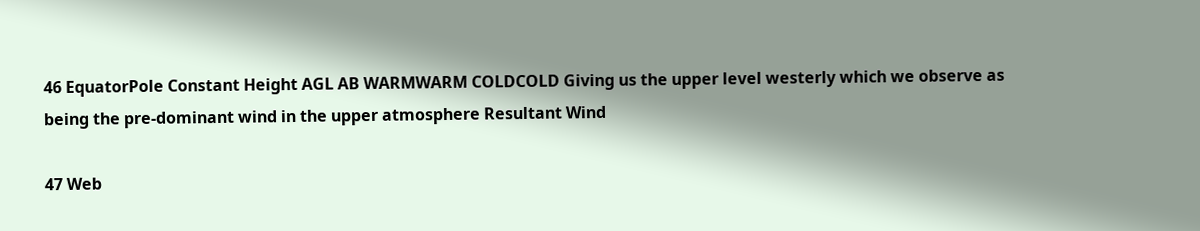46 EquatorPole Constant Height AGL AB WARMWARM COLDCOLD Giving us the upper level westerly which we observe as being the pre-dominant wind in the upper atmosphere Resultant Wind

47 Web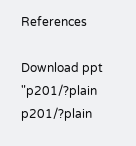References

Download ppt "p201/?plain p201/?plain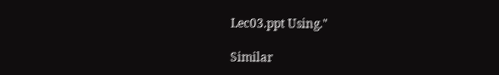Lec03.ppt Using."

Similar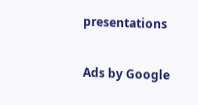presentations

Ads by Google